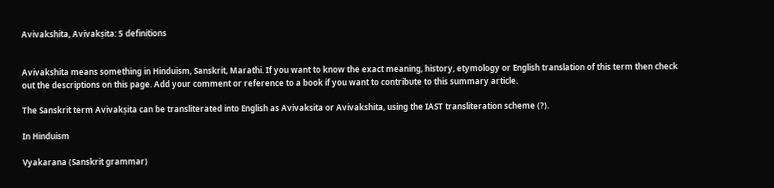Avivakshita, Avivakṣita: 5 definitions


Avivakshita means something in Hinduism, Sanskrit, Marathi. If you want to know the exact meaning, history, etymology or English translation of this term then check out the descriptions on this page. Add your comment or reference to a book if you want to contribute to this summary article.

The Sanskrit term Avivakṣita can be transliterated into English as Avivaksita or Avivakshita, using the IAST transliteration scheme (?).

In Hinduism

Vyakarana (Sanskrit grammar)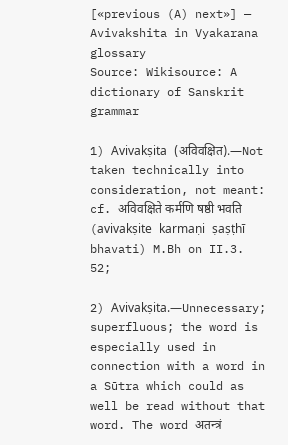[«previous (A) next»] — Avivakshita in Vyakarana glossary
Source: Wikisource: A dictionary of Sanskrit grammar

1) Avivakṣita (अविवक्षित).—Not taken technically into consideration, not meant: cf. अविवक्षिते कर्मणि षष्ठी भवति (avivakṣite karmaṇi ṣaṣṭhī bhavati) M.Bh on II.3. 52;

2) Avivakṣita.—Unnecessary; superfluous; the word is especially used in connection with a word in a Sūtra which could as well be read without that word. The word अतन्त्रं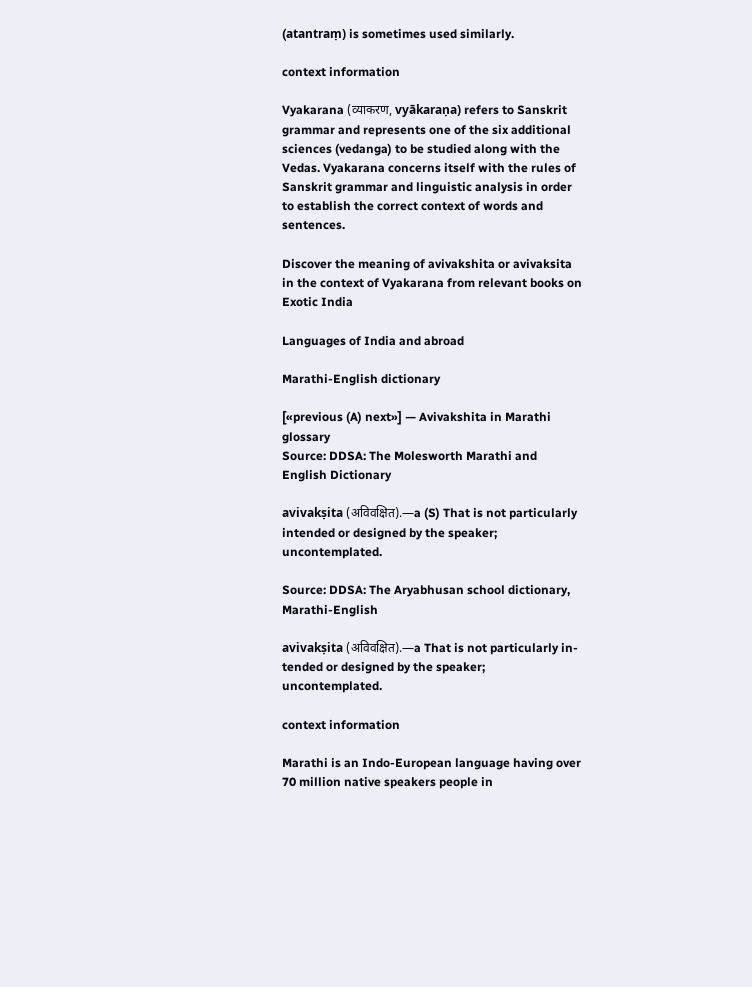(atantraṃ) is sometimes used similarly.

context information

Vyakarana (व्याकरण, vyākaraṇa) refers to Sanskrit grammar and represents one of the six additional sciences (vedanga) to be studied along with the Vedas. Vyakarana concerns itself with the rules of Sanskrit grammar and linguistic analysis in order to establish the correct context of words and sentences.

Discover the meaning of avivakshita or avivaksita in the context of Vyakarana from relevant books on Exotic India

Languages of India and abroad

Marathi-English dictionary

[«previous (A) next»] — Avivakshita in Marathi glossary
Source: DDSA: The Molesworth Marathi and English Dictionary

avivakṣita (अविवक्षित).—a (S) That is not particularly intended or designed by the speaker; uncontemplated.

Source: DDSA: The Aryabhusan school dictionary, Marathi-English

avivakṣita (अविवक्षित).—a That is not particularly in- tended or designed by the speaker; uncontemplated.

context information

Marathi is an Indo-European language having over 70 million native speakers people in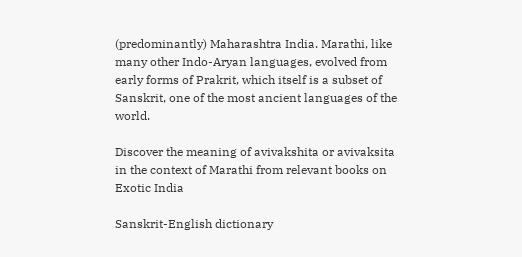(predominantly) Maharashtra India. Marathi, like many other Indo-Aryan languages, evolved from early forms of Prakrit, which itself is a subset of Sanskrit, one of the most ancient languages of the world.

Discover the meaning of avivakshita or avivaksita in the context of Marathi from relevant books on Exotic India

Sanskrit-English dictionary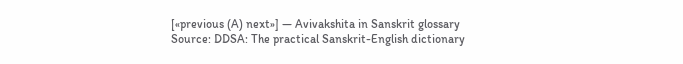[«previous (A) next»] — Avivakshita in Sanskrit glossary
Source: DDSA: The practical Sanskrit-English dictionary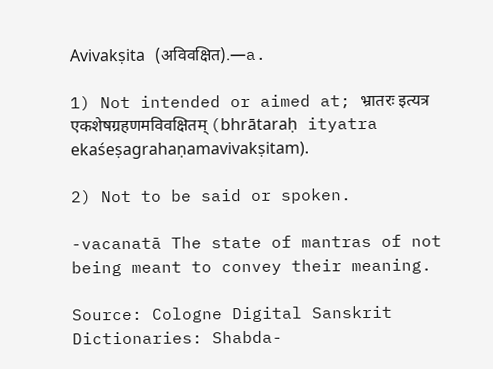Avivakṣita (अविवक्षित).—a.

1) Not intended or aimed at; भ्रातरः इत्यत्र एकशेषग्रहणमविवक्षितम् (bhrātaraḥ ityatra ekaśeṣagrahaṇamavivakṣitam).

2) Not to be said or spoken.

-vacanatā The state of mantras of not being meant to convey their meaning.

Source: Cologne Digital Sanskrit Dictionaries: Shabda-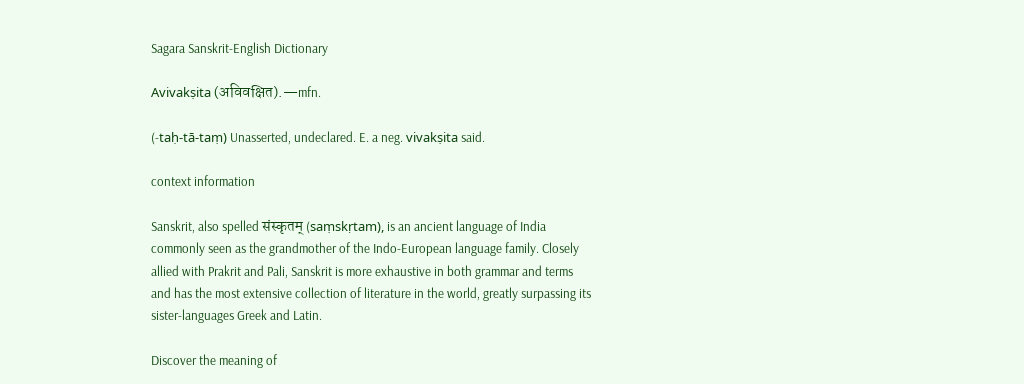Sagara Sanskrit-English Dictionary

Avivakṣita (अविवक्षित).—mfn.

(-taḥ-tā-taṃ) Unasserted, undeclared. E. a neg. vivakṣita said.

context information

Sanskrit, also spelled संस्कृतम् (saṃskṛtam), is an ancient language of India commonly seen as the grandmother of the Indo-European language family. Closely allied with Prakrit and Pali, Sanskrit is more exhaustive in both grammar and terms and has the most extensive collection of literature in the world, greatly surpassing its sister-languages Greek and Latin.

Discover the meaning of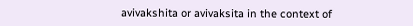avivakshita or avivaksita in the context of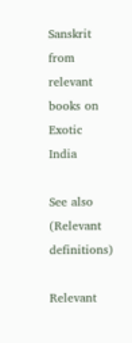Sanskrit from relevant books on Exotic India

See also (Relevant definitions)

Relevant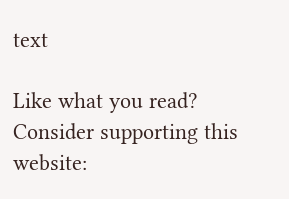text

Like what you read? Consider supporting this website: